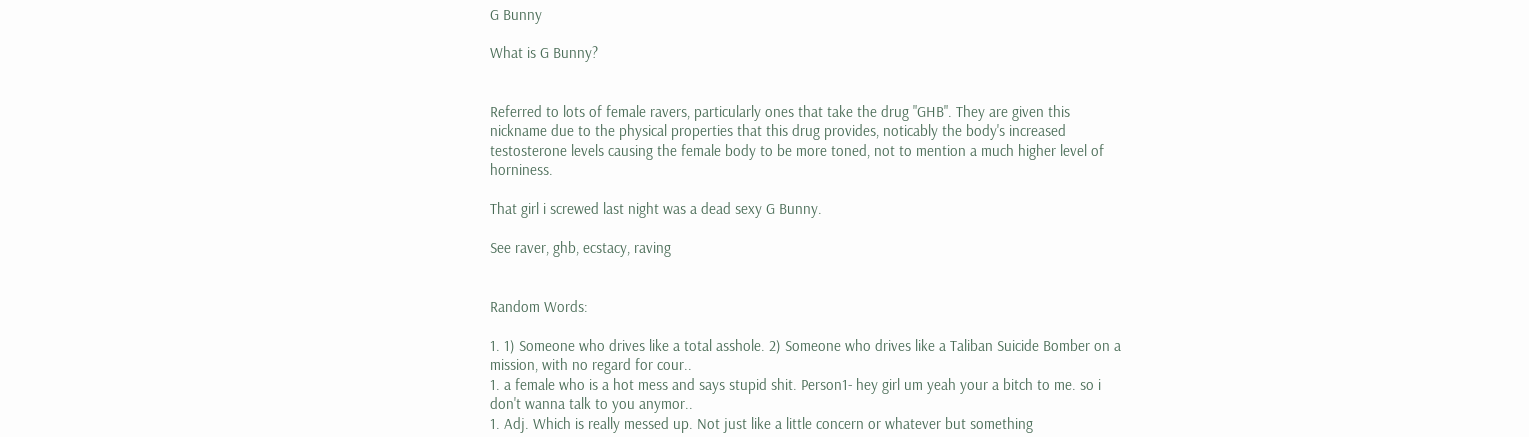G Bunny

What is G Bunny?


Referred to lots of female ravers, particularly ones that take the drug "GHB". They are given this nickname due to the physical properties that this drug provides, noticably the body's increased testosterone levels causing the female body to be more toned, not to mention a much higher level of horniness.

That girl i screwed last night was a dead sexy G Bunny.

See raver, ghb, ecstacy, raving


Random Words:

1. 1) Someone who drives like a total asshole. 2) Someone who drives like a Taliban Suicide Bomber on a mission, with no regard for cour..
1. a female who is a hot mess and says stupid shit. Person1- hey girl um yeah your a bitch to me. so i don't wanna talk to you anymor..
1. Adj. Which is really messed up. Not just like a little concern or whatever but something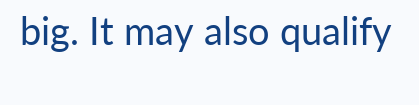big. It may also qualify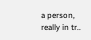a person, really in tr..